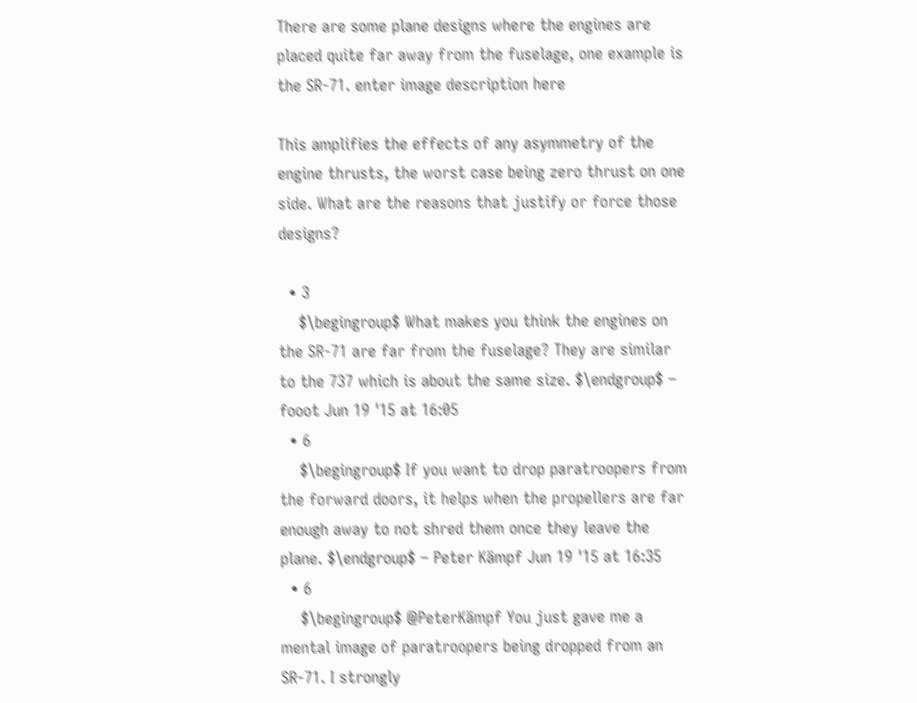There are some plane designs where the engines are placed quite far away from the fuselage, one example is the SR-71. enter image description here

This amplifies the effects of any asymmetry of the engine thrusts, the worst case being zero thrust on one side. What are the reasons that justify or force those designs?

  • 3
    $\begingroup$ What makes you think the engines on the SR-71 are far from the fuselage? They are similar to the 737 which is about the same size. $\endgroup$ – fooot Jun 19 '15 at 16:05
  • 6
    $\begingroup$ If you want to drop paratroopers from the forward doors, it helps when the propellers are far enough away to not shred them once they leave the plane. $\endgroup$ – Peter Kämpf Jun 19 '15 at 16:35
  • 6
    $\begingroup$ @PeterKämpf You just gave me a mental image of paratroopers being dropped from an SR-71. I strongly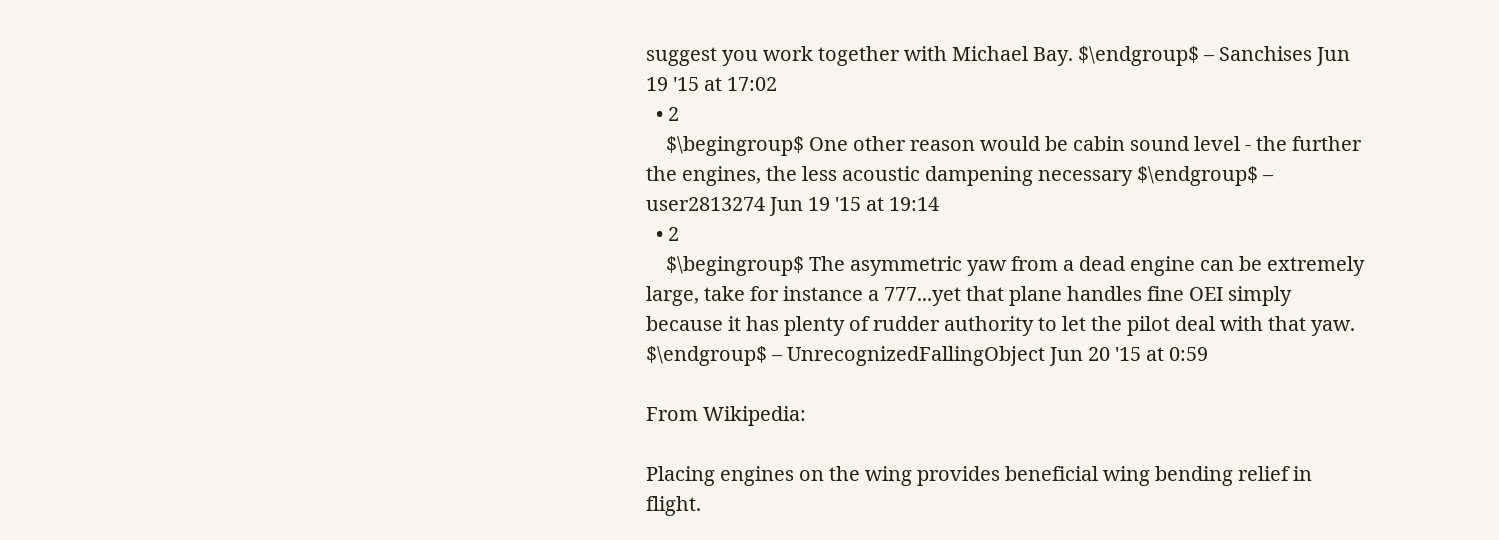suggest you work together with Michael Bay. $\endgroup$ – Sanchises Jun 19 '15 at 17:02
  • 2
    $\begingroup$ One other reason would be cabin sound level - the further the engines, the less acoustic dampening necessary $\endgroup$ – user2813274 Jun 19 '15 at 19:14
  • 2
    $\begingroup$ The asymmetric yaw from a dead engine can be extremely large, take for instance a 777...yet that plane handles fine OEI simply because it has plenty of rudder authority to let the pilot deal with that yaw. $\endgroup$ – UnrecognizedFallingObject Jun 20 '15 at 0:59

From Wikipedia:

Placing engines on the wing provides beneficial wing bending relief in flight.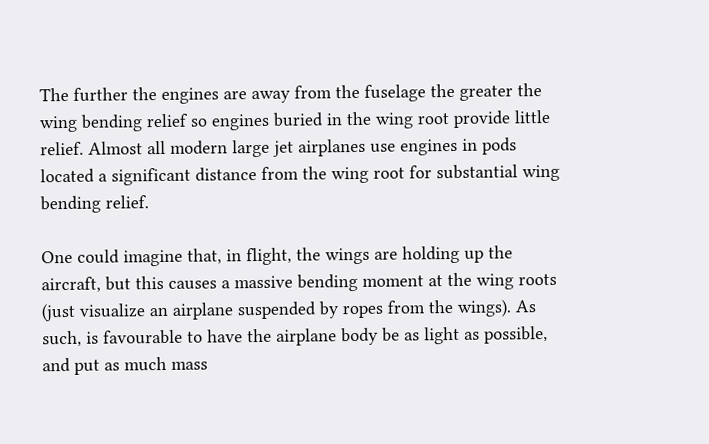The further the engines are away from the fuselage the greater the wing bending relief so engines buried in the wing root provide little relief. Almost all modern large jet airplanes use engines in pods located a significant distance from the wing root for substantial wing bending relief.

One could imagine that, in flight, the wings are holding up the aircraft, but this causes a massive bending moment at the wing roots (just visualize an airplane suspended by ropes from the wings). As such, is favourable to have the airplane body be as light as possible, and put as much mass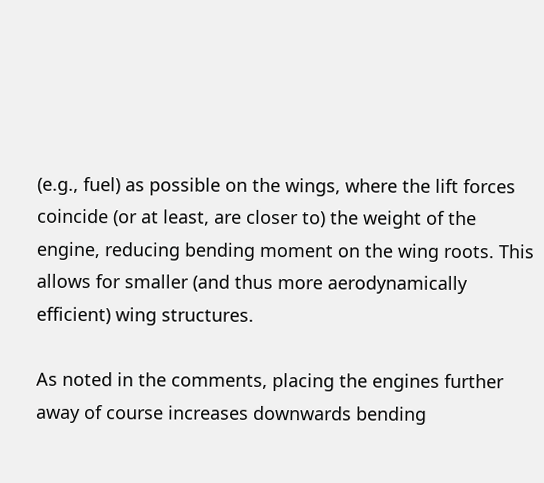(e.g., fuel) as possible on the wings, where the lift forces coincide (or at least, are closer to) the weight of the engine, reducing bending moment on the wing roots. This allows for smaller (and thus more aerodynamically efficient) wing structures.

As noted in the comments, placing the engines further away of course increases downwards bending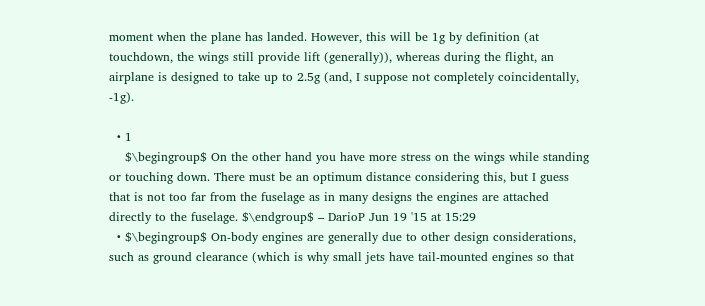moment when the plane has landed. However, this will be 1g by definition (at touchdown, the wings still provide lift (generally)), whereas during the flight, an airplane is designed to take up to 2.5g (and, I suppose not completely coincidentally, -1g).

  • 1
    $\begingroup$ On the other hand you have more stress on the wings while standing or touching down. There must be an optimum distance considering this, but I guess that is not too far from the fuselage as in many designs the engines are attached directly to the fuselage. $\endgroup$ – DarioP Jun 19 '15 at 15:29
  • $\begingroup$ On-body engines are generally due to other design considerations, such as ground clearance (which is why small jets have tail-mounted engines so that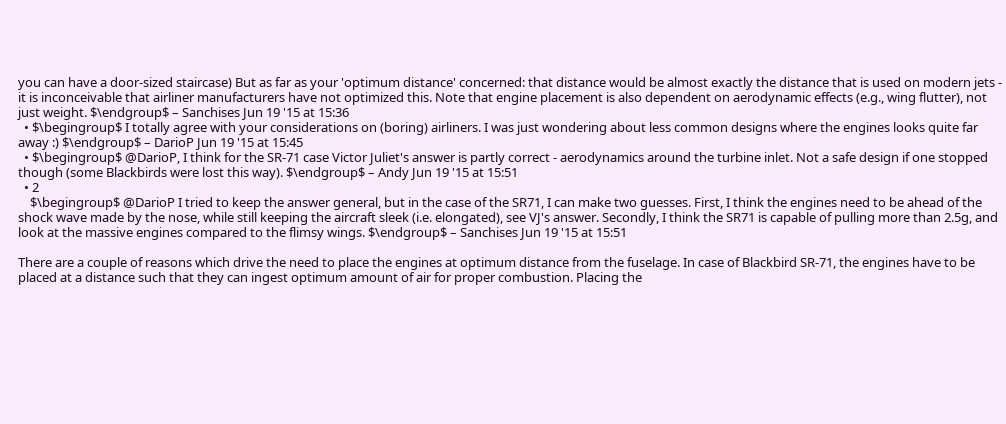you can have a door-sized staircase) But as far as your 'optimum distance' concerned: that distance would be almost exactly the distance that is used on modern jets - it is inconceivable that airliner manufacturers have not optimized this. Note that engine placement is also dependent on aerodynamic effects (e.g., wing flutter), not just weight. $\endgroup$ – Sanchises Jun 19 '15 at 15:36
  • $\begingroup$ I totally agree with your considerations on (boring) airliners. I was just wondering about less common designs where the engines looks quite far away :) $\endgroup$ – DarioP Jun 19 '15 at 15:45
  • $\begingroup$ @DarioP, I think for the SR-71 case Victor Juliet's answer is partly correct - aerodynamics around the turbine inlet. Not a safe design if one stopped though (some Blackbirds were lost this way). $\endgroup$ – Andy Jun 19 '15 at 15:51
  • 2
    $\begingroup$ @DarioP I tried to keep the answer general, but in the case of the SR71, I can make two guesses. First, I think the engines need to be ahead of the shock wave made by the nose, while still keeping the aircraft sleek (i.e. elongated), see VJ's answer. Secondly, I think the SR71 is capable of pulling more than 2.5g, and look at the massive engines compared to the flimsy wings. $\endgroup$ – Sanchises Jun 19 '15 at 15:51

There are a couple of reasons which drive the need to place the engines at optimum distance from the fuselage. In case of Blackbird SR-71, the engines have to be placed at a distance such that they can ingest optimum amount of air for proper combustion. Placing the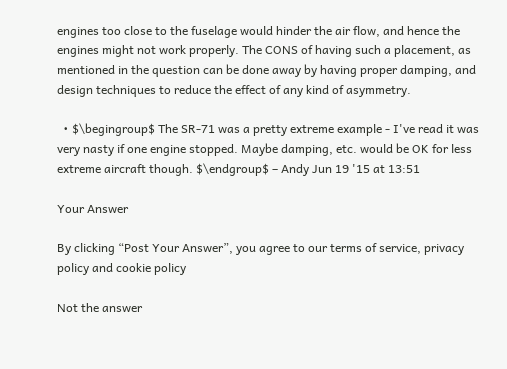engines too close to the fuselage would hinder the air flow, and hence the engines might not work properly. The CONS of having such a placement, as mentioned in the question can be done away by having proper damping, and design techniques to reduce the effect of any kind of asymmetry.

  • $\begingroup$ The SR-71 was a pretty extreme example - I've read it was very nasty if one engine stopped. Maybe damping, etc. would be OK for less extreme aircraft though. $\endgroup$ – Andy Jun 19 '15 at 13:51

Your Answer

By clicking “Post Your Answer”, you agree to our terms of service, privacy policy and cookie policy

Not the answer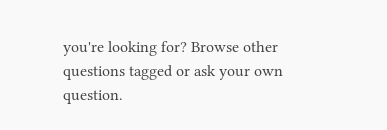you're looking for? Browse other questions tagged or ask your own question.